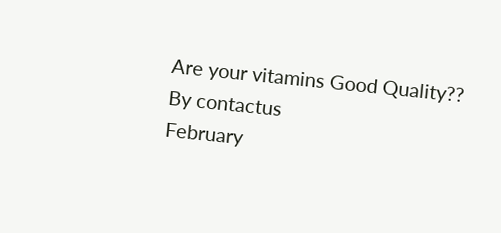Are your vitamins Good Quality??
By contactus
February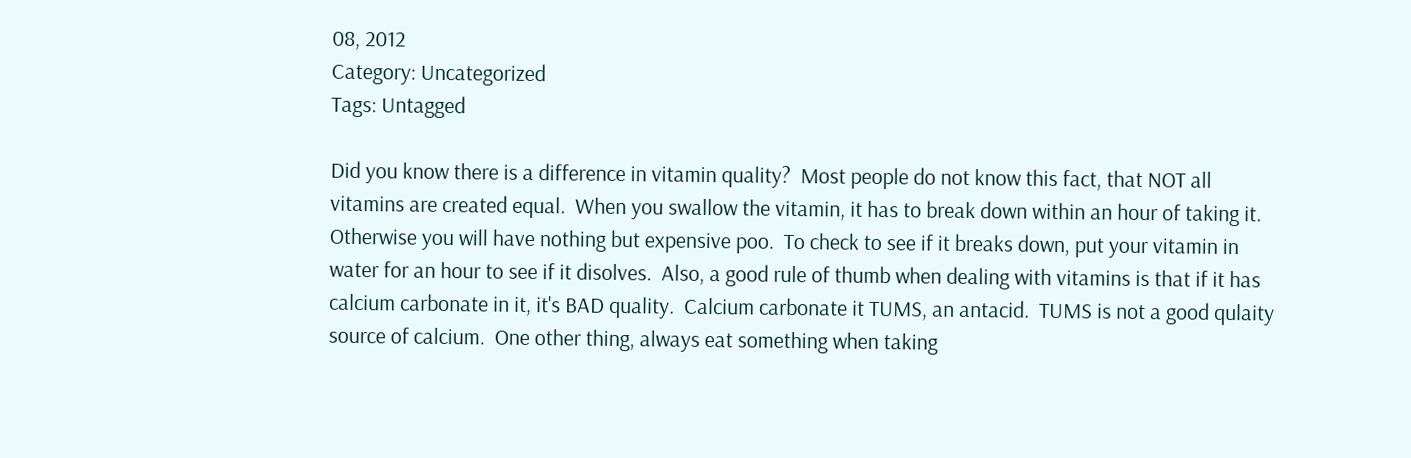08, 2012
Category: Uncategorized
Tags: Untagged

Did you know there is a difference in vitamin quality?  Most people do not know this fact, that NOT all vitamins are created equal.  When you swallow the vitamin, it has to break down within an hour of taking it.  Otherwise you will have nothing but expensive poo.  To check to see if it breaks down, put your vitamin in water for an hour to see if it disolves.  Also, a good rule of thumb when dealing with vitamins is that if it has calcium carbonate in it, it's BAD quality.  Calcium carbonate it TUMS, an antacid.  TUMS is not a good qulaity source of calcium.  One other thing, always eat something when taking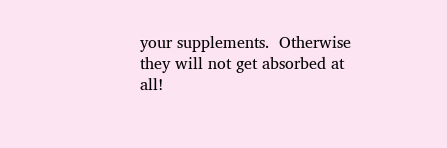your supplements.  Otherwise they will not get absorbed at all!